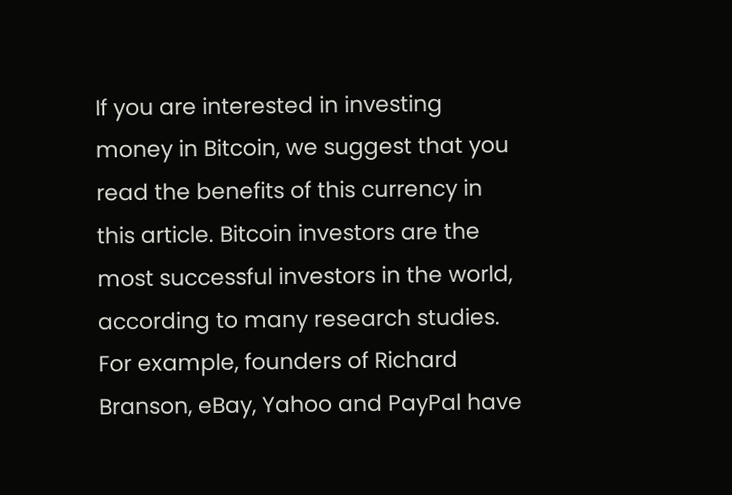If you are interested in investing money in Bitcoin, we suggest that you read the benefits of this currency in this article. Bitcoin investors are the most successful investors in the world, according to many research studies. For example, founders of Richard Branson, eBay, Yahoo and PayPal have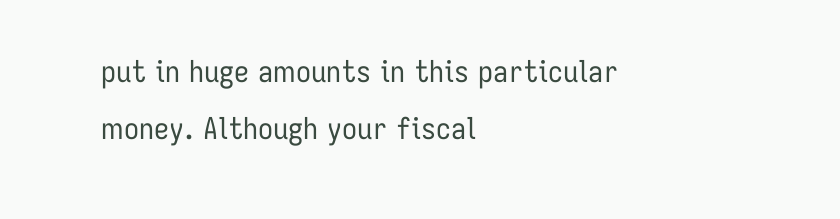put in huge amounts in this particular money. Although your fiscal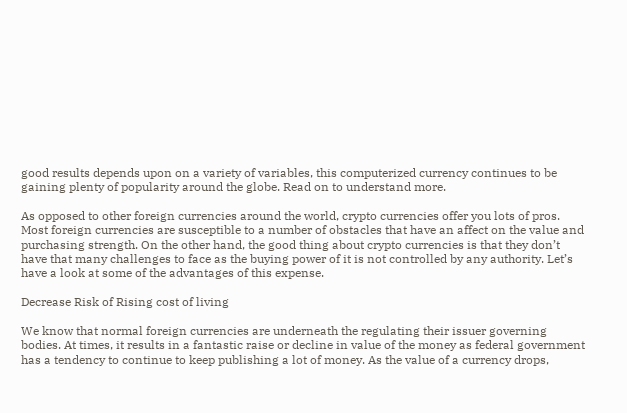good results depends upon on a variety of variables, this computerized currency continues to be gaining plenty of popularity around the globe. Read on to understand more.

As opposed to other foreign currencies around the world, crypto currencies offer you lots of pros. Most foreign currencies are susceptible to a number of obstacles that have an affect on the value and purchasing strength. On the other hand, the good thing about crypto currencies is that they don’t have that many challenges to face as the buying power of it is not controlled by any authority. Let’s have a look at some of the advantages of this expense.

Decrease Risk of Rising cost of living

We know that normal foreign currencies are underneath the regulating their issuer governing bodies. At times, it results in a fantastic raise or decline in value of the money as federal government has a tendency to continue to keep publishing a lot of money. As the value of a currency drops,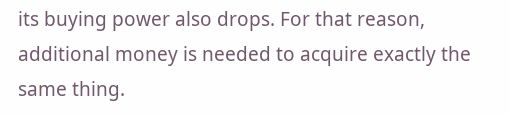its buying power also drops. For that reason, additional money is needed to acquire exactly the same thing.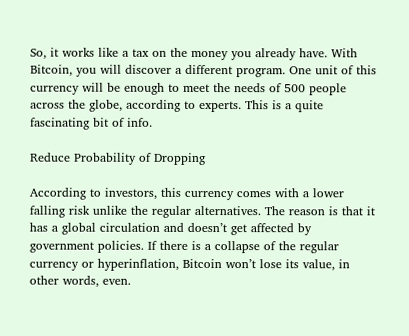So, it works like a tax on the money you already have. With Bitcoin, you will discover a different program. One unit of this currency will be enough to meet the needs of 500 people across the globe, according to experts. This is a quite fascinating bit of info.

Reduce Probability of Dropping

According to investors, this currency comes with a lower falling risk unlike the regular alternatives. The reason is that it has a global circulation and doesn’t get affected by government policies. If there is a collapse of the regular currency or hyperinflation, Bitcoin won’t lose its value, in other words, even.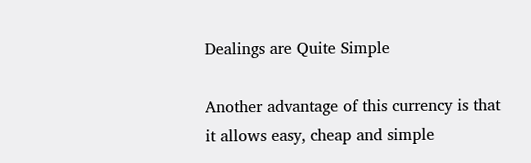Dealings are Quite Simple

Another advantage of this currency is that it allows easy, cheap and simple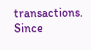transactions. Since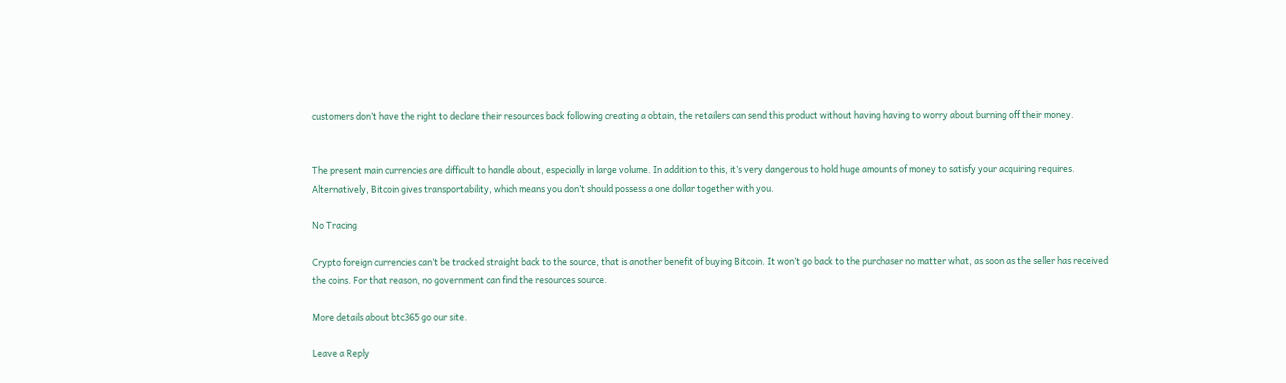customers don’t have the right to declare their resources back following creating a obtain, the retailers can send this product without having having to worry about burning off their money.


The present main currencies are difficult to handle about, especially in large volume. In addition to this, it’s very dangerous to hold huge amounts of money to satisfy your acquiring requires. Alternatively, Bitcoin gives transportability, which means you don’t should possess a one dollar together with you.

No Tracing

Crypto foreign currencies can’t be tracked straight back to the source, that is another benefit of buying Bitcoin. It won’t go back to the purchaser no matter what, as soon as the seller has received the coins. For that reason, no government can find the resources source.

More details about btc365 go our site.

Leave a Reply